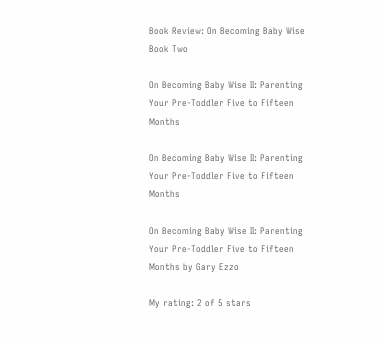Book Review: On Becoming Baby Wise Book Two

On Becoming Baby Wise II: Parenting Your Pre-Toddler Five to Fifteen Months

On Becoming Baby Wise II: Parenting Your Pre-Toddler Five to Fifteen Months

On Becoming Baby Wise II: Parenting Your Pre-Toddler Five to Fifteen Months by Gary Ezzo

My rating: 2 of 5 stars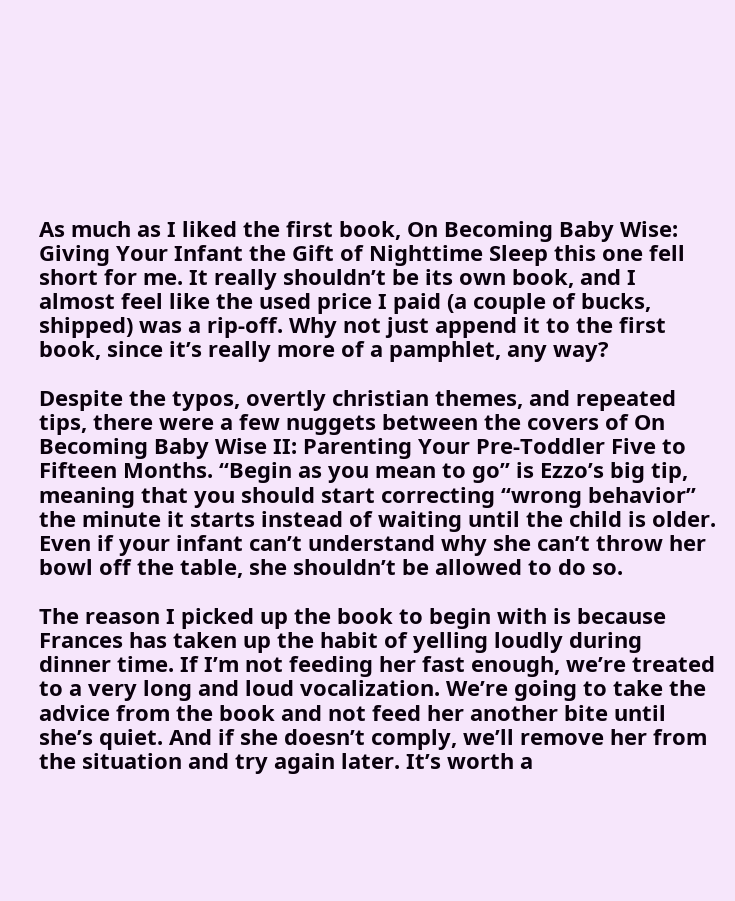As much as I liked the first book, On Becoming Baby Wise: Giving Your Infant the Gift of Nighttime Sleep this one fell short for me. It really shouldn’t be its own book, and I almost feel like the used price I paid (a couple of bucks, shipped) was a rip-off. Why not just append it to the first book, since it’s really more of a pamphlet, any way?

Despite the typos, overtly christian themes, and repeated tips, there were a few nuggets between the covers of On Becoming Baby Wise II: Parenting Your Pre-Toddler Five to Fifteen Months. “Begin as you mean to go” is Ezzo’s big tip, meaning that you should start correcting “wrong behavior” the minute it starts instead of waiting until the child is older. Even if your infant can’t understand why she can’t throw her bowl off the table, she shouldn’t be allowed to do so.

The reason I picked up the book to begin with is because Frances has taken up the habit of yelling loudly during dinner time. If I’m not feeding her fast enough, we’re treated to a very long and loud vocalization. We’re going to take the advice from the book and not feed her another bite until she’s quiet. And if she doesn’t comply, we’ll remove her from the situation and try again later. It’s worth a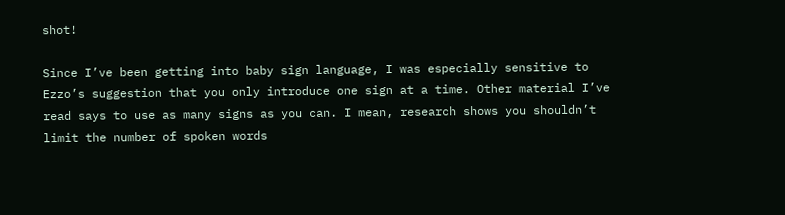shot!

Since I’ve been getting into baby sign language, I was especially sensitive to Ezzo’s suggestion that you only introduce one sign at a time. Other material I’ve read says to use as many signs as you can. I mean, research shows you shouldn’t limit the number of spoken words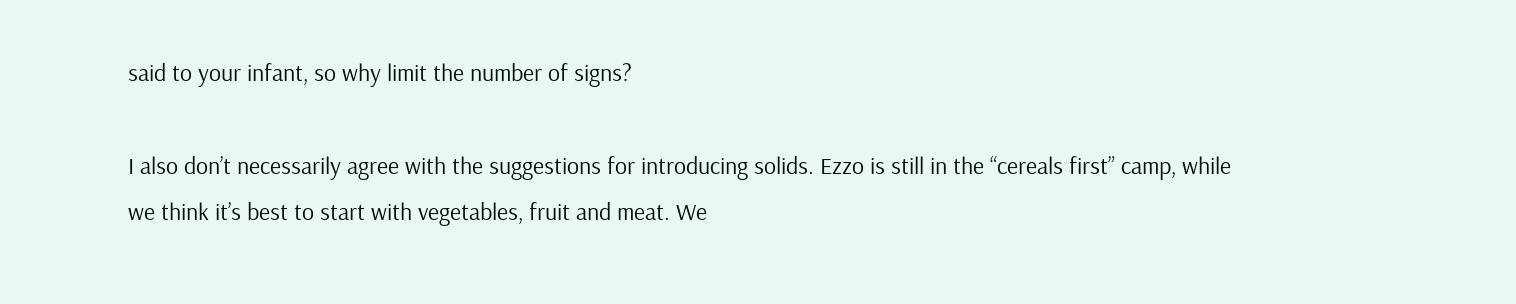said to your infant, so why limit the number of signs?

I also don’t necessarily agree with the suggestions for introducing solids. Ezzo is still in the “cereals first” camp, while we think it’s best to start with vegetables, fruit and meat. We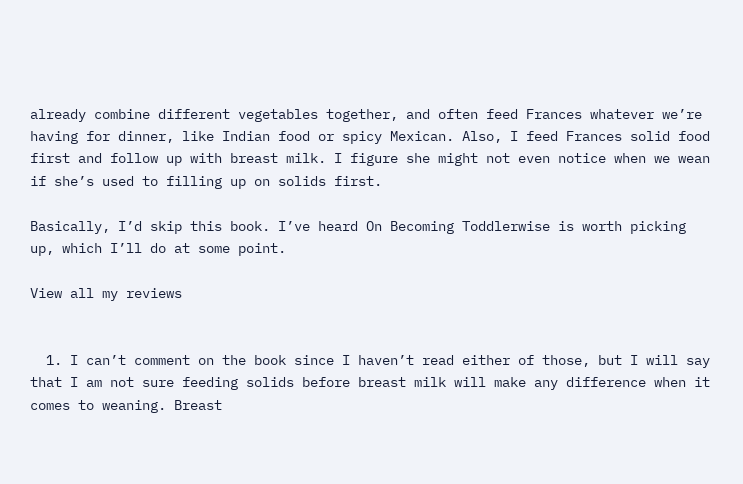already combine different vegetables together, and often feed Frances whatever we’re having for dinner, like Indian food or spicy Mexican. Also, I feed Frances solid food first and follow up with breast milk. I figure she might not even notice when we wean if she’s used to filling up on solids first.

Basically, I’d skip this book. I’ve heard On Becoming Toddlerwise is worth picking up, which I’ll do at some point.

View all my reviews


  1. I can’t comment on the book since I haven’t read either of those, but I will say that I am not sure feeding solids before breast milk will make any difference when it comes to weaning. Breast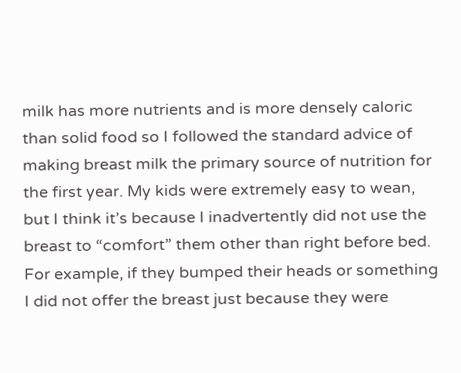milk has more nutrients and is more densely caloric than solid food so I followed the standard advice of making breast milk the primary source of nutrition for the first year. My kids were extremely easy to wean, but I think it’s because I inadvertently did not use the breast to “comfort” them other than right before bed. For example, if they bumped their heads or something I did not offer the breast just because they were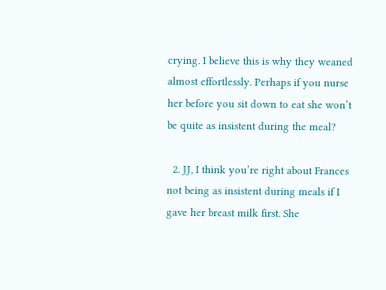crying. I believe this is why they weaned almost effortlessly. Perhaps if you nurse her before you sit down to eat she won’t be quite as insistent during the meal?

  2. JJ, I think you’re right about Frances not being as insistent during meals if I gave her breast milk first. She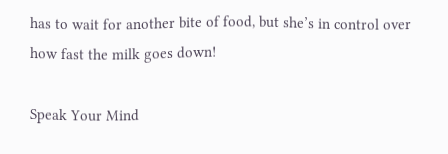has to wait for another bite of food, but she’s in control over how fast the milk goes down!

Speak Your Mind